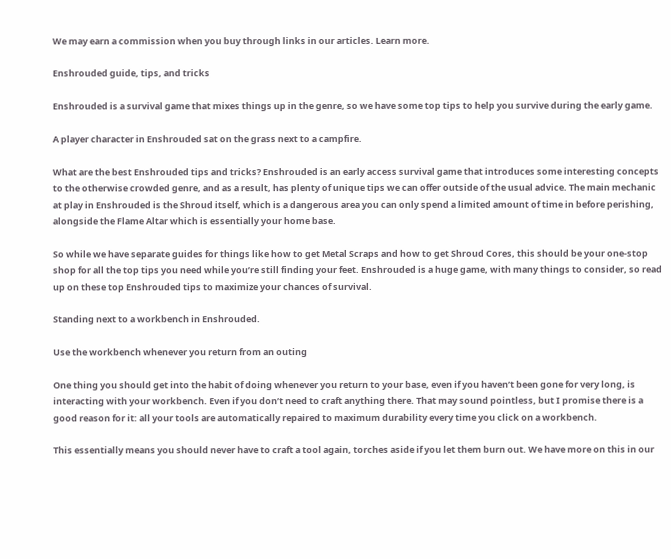We may earn a commission when you buy through links in our articles. Learn more.

Enshrouded guide, tips, and tricks

Enshrouded is a survival game that mixes things up in the genre, so we have some top tips to help you survive during the early game.

A player character in Enshrouded sat on the grass next to a campfire.

What are the best Enshrouded tips and tricks? Enshrouded is an early access survival game that introduces some interesting concepts to the otherwise crowded genre, and as a result, has plenty of unique tips we can offer outside of the usual advice. The main mechanic at play in Enshrouded is the Shroud itself, which is a dangerous area you can only spend a limited amount of time in before perishing, alongside the Flame Altar which is essentially your home base.

So while we have separate guides for things like how to get Metal Scraps and how to get Shroud Cores, this should be your one-stop shop for all the top tips you need while you’re still finding your feet. Enshrouded is a huge game, with many things to consider, so read up on these top Enshrouded tips to maximize your chances of survival.

Standing next to a workbench in Enshrouded.

Use the workbench whenever you return from an outing

One thing you should get into the habit of doing whenever you return to your base, even if you haven’t been gone for very long, is interacting with your workbench. Even if you don’t need to craft anything there. That may sound pointless, but I promise there is a good reason for it: all your tools are automatically repaired to maximum durability every time you click on a workbench.

This essentially means you should never have to craft a tool again, torches aside if you let them burn out. We have more on this in our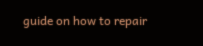guide on how to repair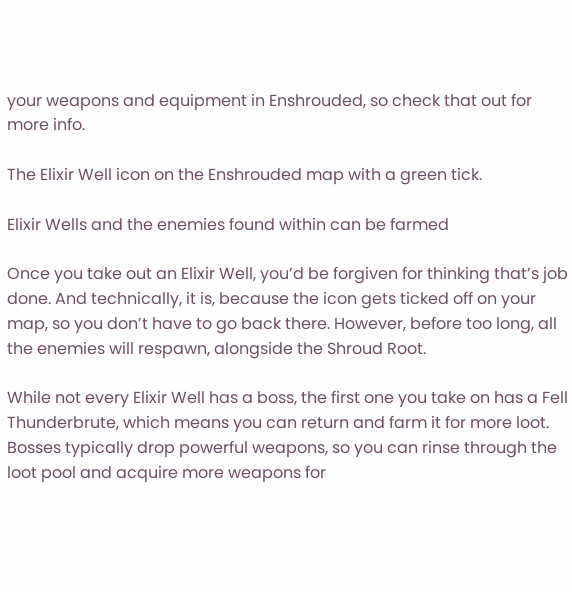your weapons and equipment in Enshrouded, so check that out for more info.

The Elixir Well icon on the Enshrouded map with a green tick.

Elixir Wells and the enemies found within can be farmed

Once you take out an Elixir Well, you’d be forgiven for thinking that’s job done. And technically, it is, because the icon gets ticked off on your map, so you don’t have to go back there. However, before too long, all the enemies will respawn, alongside the Shroud Root.

While not every Elixir Well has a boss, the first one you take on has a Fell Thunderbrute, which means you can return and farm it for more loot. Bosses typically drop powerful weapons, so you can rinse through the loot pool and acquire more weapons for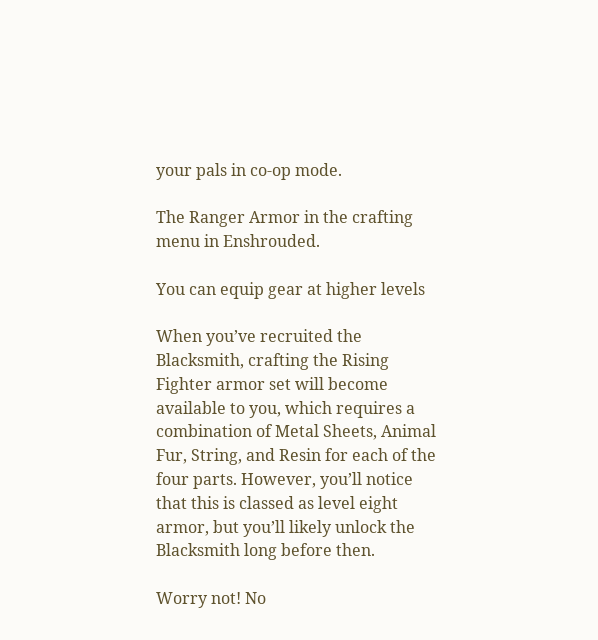your pals in co-op mode.

The Ranger Armor in the crafting menu in Enshrouded.

You can equip gear at higher levels

When you’ve recruited the Blacksmith, crafting the Rising Fighter armor set will become available to you, which requires a combination of Metal Sheets, Animal Fur, String, and Resin for each of the four parts. However, you’ll notice that this is classed as level eight armor, but you’ll likely unlock the Blacksmith long before then.

Worry not! No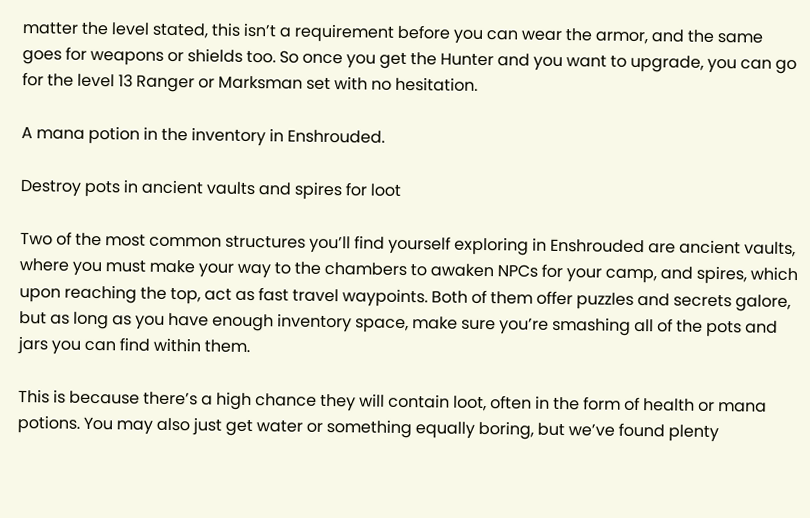matter the level stated, this isn’t a requirement before you can wear the armor, and the same goes for weapons or shields too. So once you get the Hunter and you want to upgrade, you can go for the level 13 Ranger or Marksman set with no hesitation.

A mana potion in the inventory in Enshrouded.

Destroy pots in ancient vaults and spires for loot

Two of the most common structures you’ll find yourself exploring in Enshrouded are ancient vaults, where you must make your way to the chambers to awaken NPCs for your camp, and spires, which upon reaching the top, act as fast travel waypoints. Both of them offer puzzles and secrets galore, but as long as you have enough inventory space, make sure you’re smashing all of the pots and jars you can find within them.

This is because there’s a high chance they will contain loot, often in the form of health or mana potions. You may also just get water or something equally boring, but we’ve found plenty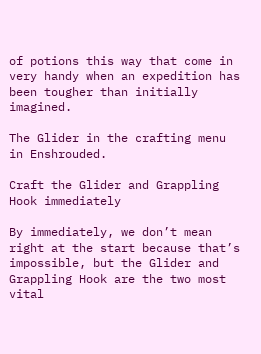of potions this way that come in very handy when an expedition has been tougher than initially imagined.

The Glider in the crafting menu in Enshrouded.

Craft the Glider and Grappling Hook immediately

By immediately, we don’t mean right at the start because that’s impossible, but the Glider and Grappling Hook are the two most vital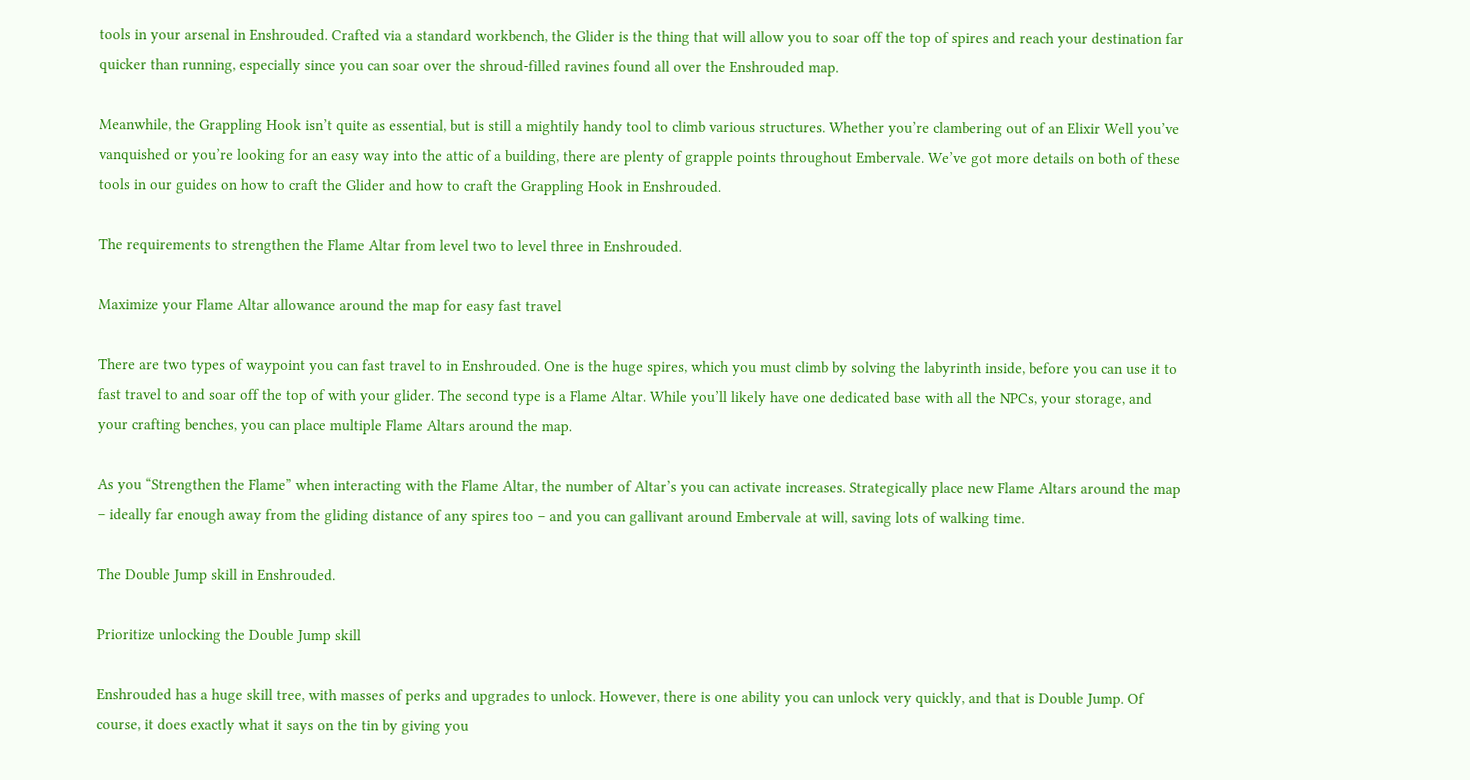tools in your arsenal in Enshrouded. Crafted via a standard workbench, the Glider is the thing that will allow you to soar off the top of spires and reach your destination far quicker than running, especially since you can soar over the shroud-filled ravines found all over the Enshrouded map.

Meanwhile, the Grappling Hook isn’t quite as essential, but is still a mightily handy tool to climb various structures. Whether you’re clambering out of an Elixir Well you’ve vanquished or you’re looking for an easy way into the attic of a building, there are plenty of grapple points throughout Embervale. We’ve got more details on both of these tools in our guides on how to craft the Glider and how to craft the Grappling Hook in Enshrouded.

The requirements to strengthen the Flame Altar from level two to level three in Enshrouded.

Maximize your Flame Altar allowance around the map for easy fast travel

There are two types of waypoint you can fast travel to in Enshrouded. One is the huge spires, which you must climb by solving the labyrinth inside, before you can use it to fast travel to and soar off the top of with your glider. The second type is a Flame Altar. While you’ll likely have one dedicated base with all the NPCs, your storage, and your crafting benches, you can place multiple Flame Altars around the map.

As you “Strengthen the Flame” when interacting with the Flame Altar, the number of Altar’s you can activate increases. Strategically place new Flame Altars around the map – ideally far enough away from the gliding distance of any spires too – and you can gallivant around Embervale at will, saving lots of walking time.

The Double Jump skill in Enshrouded.

Prioritize unlocking the Double Jump skill

Enshrouded has a huge skill tree, with masses of perks and upgrades to unlock. However, there is one ability you can unlock very quickly, and that is Double Jump. Of course, it does exactly what it says on the tin by giving you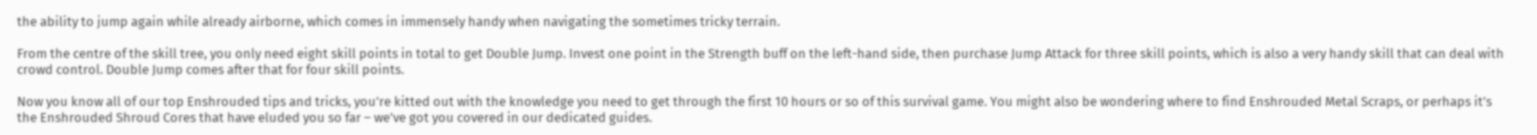the ability to jump again while already airborne, which comes in immensely handy when navigating the sometimes tricky terrain.

From the centre of the skill tree, you only need eight skill points in total to get Double Jump. Invest one point in the Strength buff on the left-hand side, then purchase Jump Attack for three skill points, which is also a very handy skill that can deal with crowd control. Double Jump comes after that for four skill points.

Now you know all of our top Enshrouded tips and tricks, you’re kitted out with the knowledge you need to get through the first 10 hours or so of this survival game. You might also be wondering where to find Enshrouded Metal Scraps, or perhaps it’s the Enshrouded Shroud Cores that have eluded you so far – we’ve got you covered in our dedicated guides.